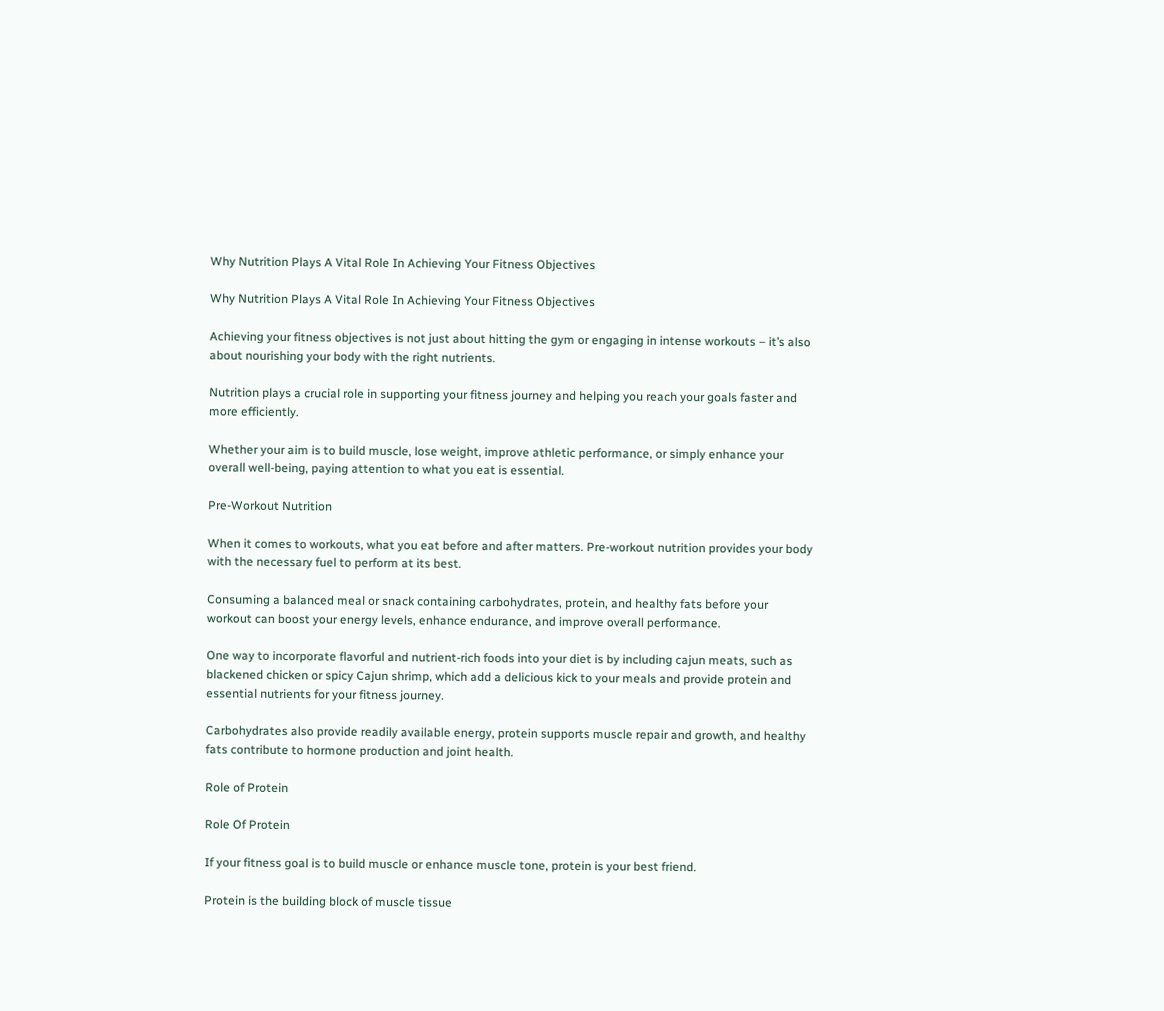Why Nutrition Plays A Vital Role In Achieving Your Fitness Objectives

Why Nutrition Plays A Vital Role In Achieving Your Fitness Objectives

Achieving your fitness objectives is not just about hitting the gym or engaging in intense workouts – it’s also about nourishing your body with the right nutrients.

Nutrition plays a crucial role in supporting your fitness journey and helping you reach your goals faster and more efficiently.

Whether your aim is to build muscle, lose weight, improve athletic performance, or simply enhance your overall well-being, paying attention to what you eat is essential.

Pre-Workout Nutrition

When it comes to workouts, what you eat before and after matters. Pre-workout nutrition provides your body with the necessary fuel to perform at its best.

Consuming a balanced meal or snack containing carbohydrates, protein, and healthy fats before your workout can boost your energy levels, enhance endurance, and improve overall performance.

One way to incorporate flavorful and nutrient-rich foods into your diet is by including cajun meats, such as blackened chicken or spicy Cajun shrimp, which add a delicious kick to your meals and provide protein and essential nutrients for your fitness journey.

Carbohydrates also provide readily available energy, protein supports muscle repair and growth, and healthy fats contribute to hormone production and joint health.

Role of Protein

Role Of Protein

If your fitness goal is to build muscle or enhance muscle tone, protein is your best friend.

Protein is the building block of muscle tissue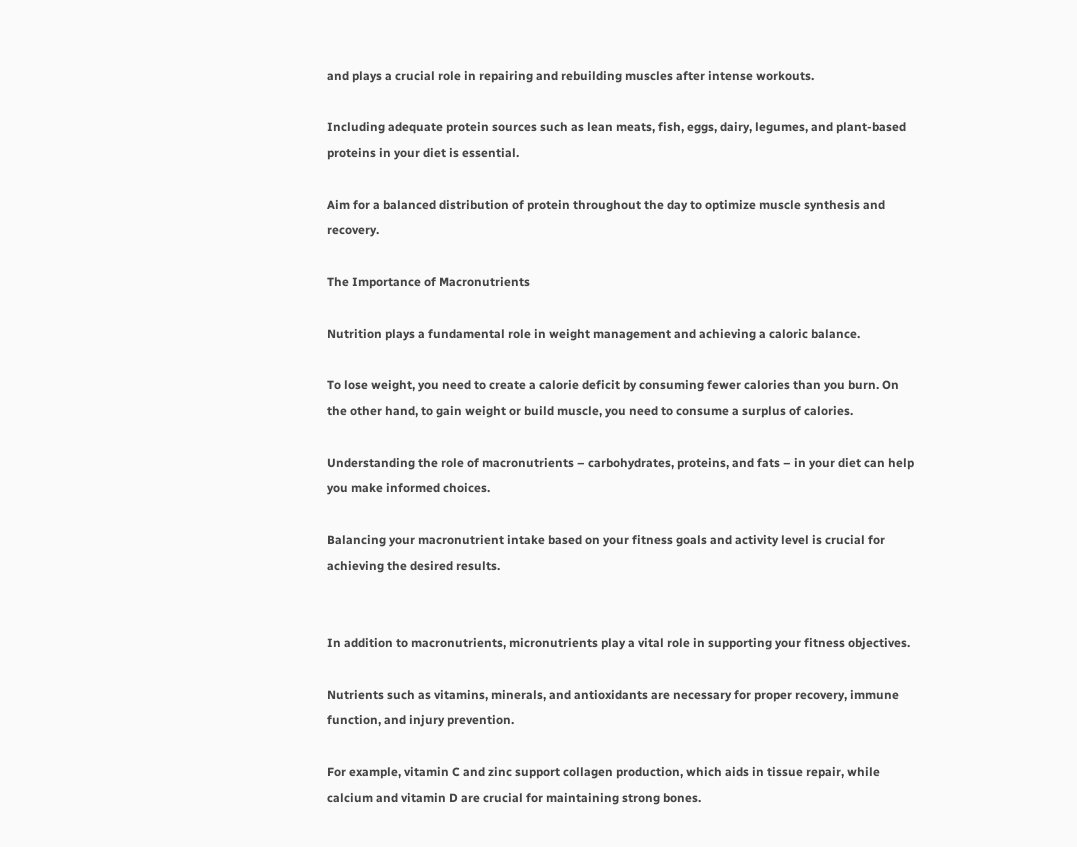and plays a crucial role in repairing and rebuilding muscles after intense workouts.

Including adequate protein sources such as lean meats, fish, eggs, dairy, legumes, and plant-based proteins in your diet is essential.

Aim for a balanced distribution of protein throughout the day to optimize muscle synthesis and recovery.

The Importance of Macronutrients

Nutrition plays a fundamental role in weight management and achieving a caloric balance.

To lose weight, you need to create a calorie deficit by consuming fewer calories than you burn. On the other hand, to gain weight or build muscle, you need to consume a surplus of calories.

Understanding the role of macronutrients – carbohydrates, proteins, and fats – in your diet can help you make informed choices.

Balancing your macronutrient intake based on your fitness goals and activity level is crucial for achieving the desired results.


In addition to macronutrients, micronutrients play a vital role in supporting your fitness objectives.

Nutrients such as vitamins, minerals, and antioxidants are necessary for proper recovery, immune function, and injury prevention.

For example, vitamin C and zinc support collagen production, which aids in tissue repair, while calcium and vitamin D are crucial for maintaining strong bones.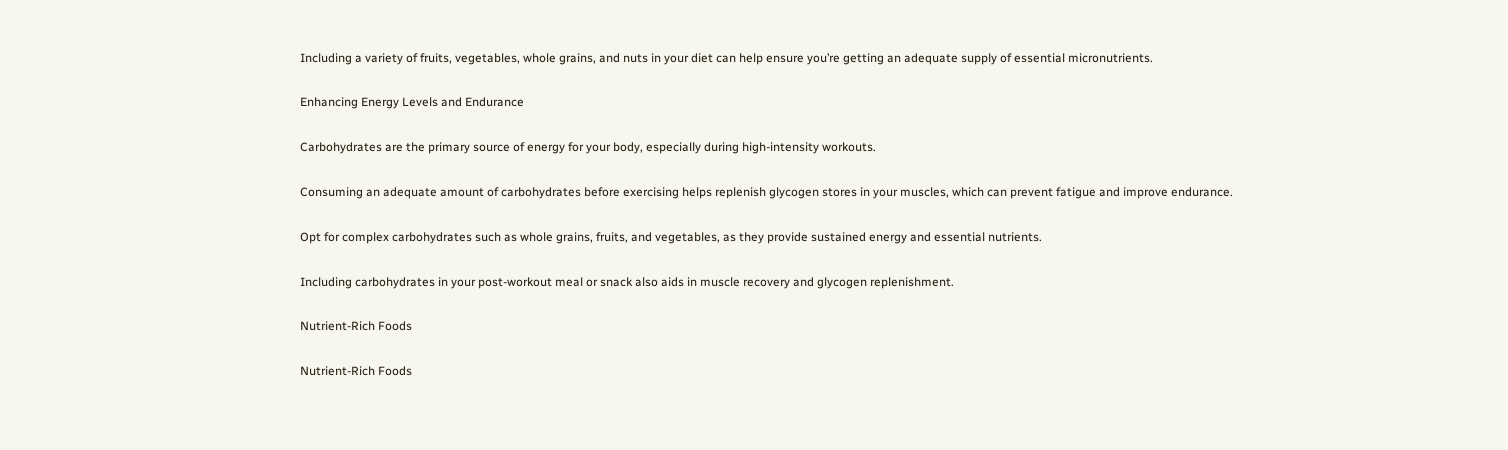Including a variety of fruits, vegetables, whole grains, and nuts in your diet can help ensure you’re getting an adequate supply of essential micronutrients.

Enhancing Energy Levels and Endurance

Carbohydrates are the primary source of energy for your body, especially during high-intensity workouts.

Consuming an adequate amount of carbohydrates before exercising helps replenish glycogen stores in your muscles, which can prevent fatigue and improve endurance.

Opt for complex carbohydrates such as whole grains, fruits, and vegetables, as they provide sustained energy and essential nutrients.

Including carbohydrates in your post-workout meal or snack also aids in muscle recovery and glycogen replenishment.

Nutrient-Rich Foods

Nutrient-Rich Foods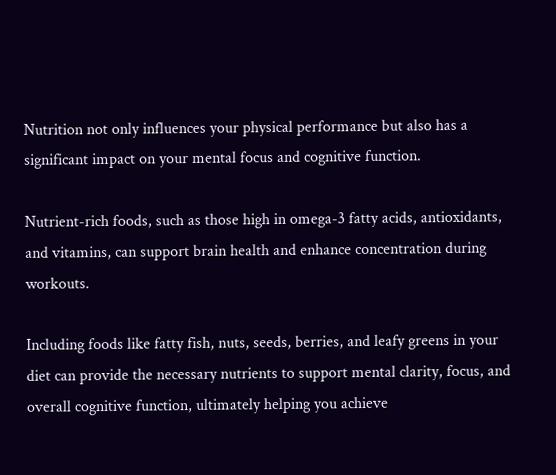Nutrition not only influences your physical performance but also has a significant impact on your mental focus and cognitive function.

Nutrient-rich foods, such as those high in omega-3 fatty acids, antioxidants, and vitamins, can support brain health and enhance concentration during workouts.

Including foods like fatty fish, nuts, seeds, berries, and leafy greens in your diet can provide the necessary nutrients to support mental clarity, focus, and overall cognitive function, ultimately helping you achieve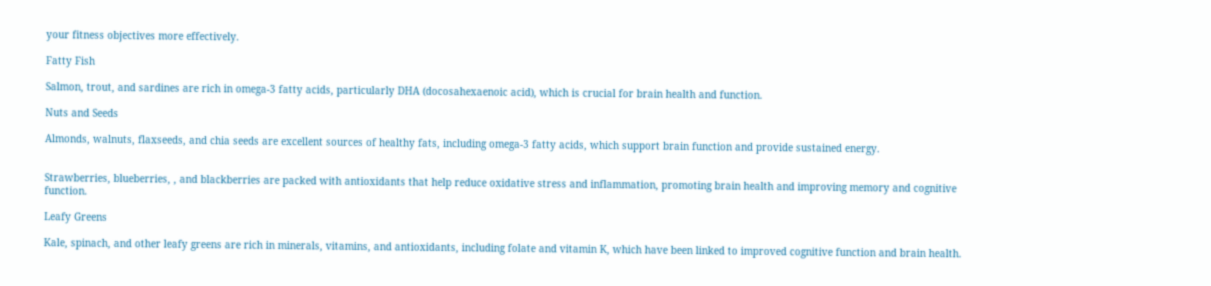your fitness objectives more effectively.

Fatty Fish

Salmon, trout, and sardines are rich in omega-3 fatty acids, particularly DHA (docosahexaenoic acid), which is crucial for brain health and function.

Nuts and Seeds

Almonds, walnuts, flaxseeds, and chia seeds are excellent sources of healthy fats, including omega-3 fatty acids, which support brain function and provide sustained energy.


Strawberries, blueberries, , and blackberries are packed with antioxidants that help reduce oxidative stress and inflammation, promoting brain health and improving memory and cognitive function.

Leafy Greens

Kale, spinach, and other leafy greens are rich in minerals, vitamins, and antioxidants, including folate and vitamin K, which have been linked to improved cognitive function and brain health.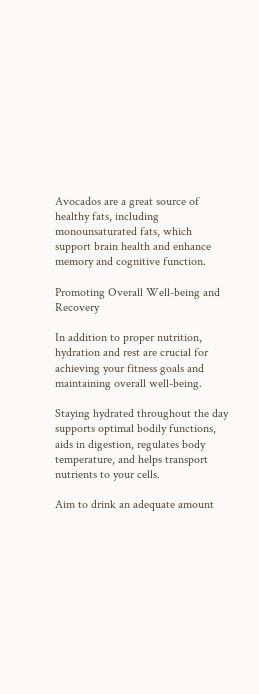Avocados are a great source of healthy fats, including monounsaturated fats, which support brain health and enhance memory and cognitive function.

Promoting Overall Well-being and Recovery

In addition to proper nutrition, hydration and rest are crucial for achieving your fitness goals and maintaining overall well-being.

Staying hydrated throughout the day supports optimal bodily functions, aids in digestion, regulates body temperature, and helps transport nutrients to your cells.

Aim to drink an adequate amount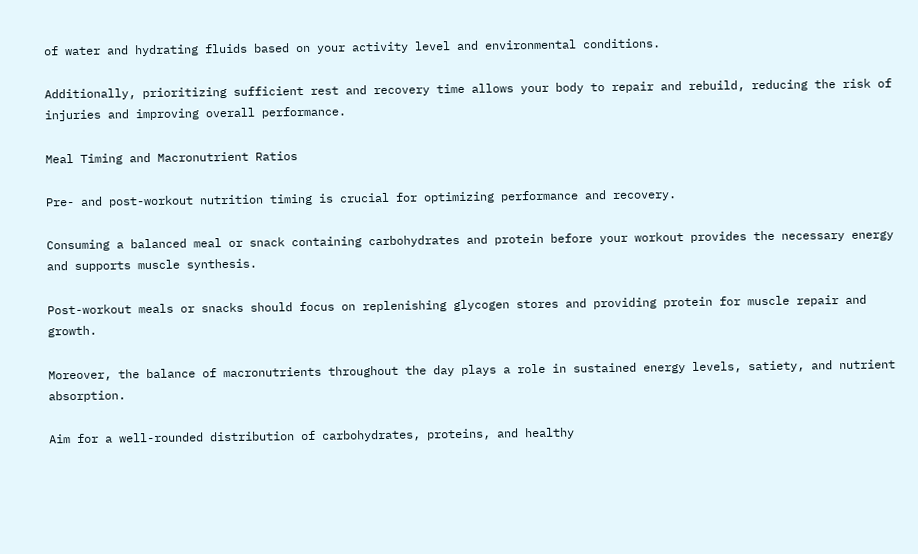of water and hydrating fluids based on your activity level and environmental conditions.

Additionally, prioritizing sufficient rest and recovery time allows your body to repair and rebuild, reducing the risk of injuries and improving overall performance.

Meal Timing and Macronutrient Ratios

Pre- and post-workout nutrition timing is crucial for optimizing performance and recovery.

Consuming a balanced meal or snack containing carbohydrates and protein before your workout provides the necessary energy and supports muscle synthesis.

Post-workout meals or snacks should focus on replenishing glycogen stores and providing protein for muscle repair and growth.

Moreover, the balance of macronutrients throughout the day plays a role in sustained energy levels, satiety, and nutrient absorption.

Aim for a well-rounded distribution of carbohydrates, proteins, and healthy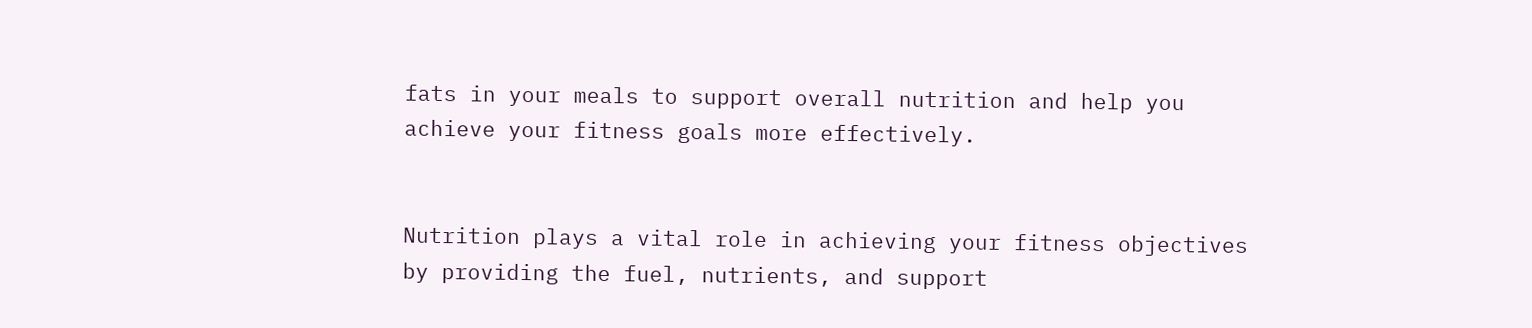fats in your meals to support overall nutrition and help you achieve your fitness goals more effectively.


Nutrition plays a vital role in achieving your fitness objectives by providing the fuel, nutrients, and support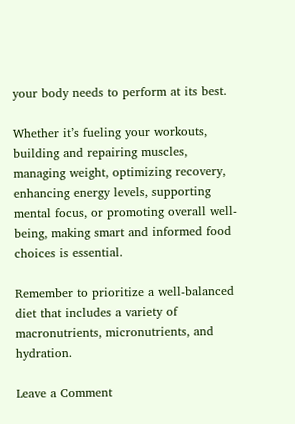your body needs to perform at its best.

Whether it’s fueling your workouts, building and repairing muscles, managing weight, optimizing recovery, enhancing energy levels, supporting mental focus, or promoting overall well-being, making smart and informed food choices is essential.

Remember to prioritize a well-balanced diet that includes a variety of macronutrients, micronutrients, and hydration.

Leave a Comment